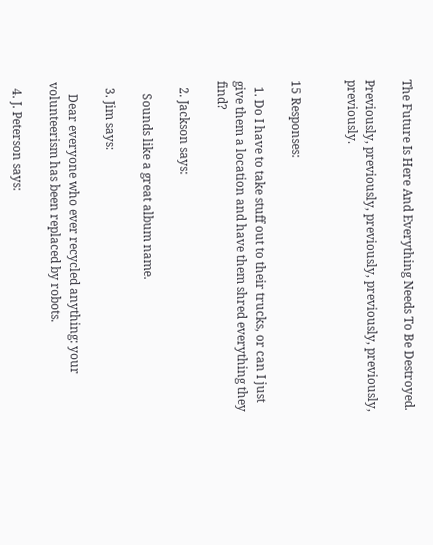The Future Is Here And Everything Needs To Be Destroyed.

Previously, previously, previously, previously, previously, previously.


15 Responses:

  1. Do I have to take stuff out to their trucks, or can I just give them a location and have them shred everything they find?

  2. Jackson says:

    Sounds like a great album name.

  3. Jim says:

    Dear everyone who ever recycled anything: your volunteerism has been replaced by robots.

  4. J. Peterson says: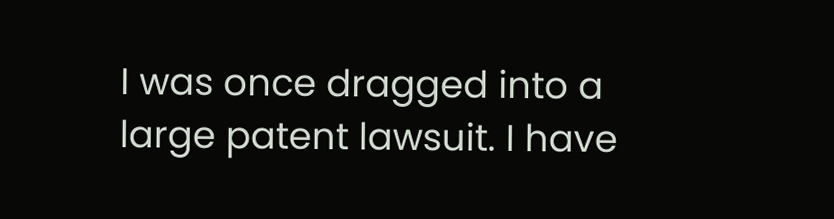I was once dragged into a large patent lawsuit. I have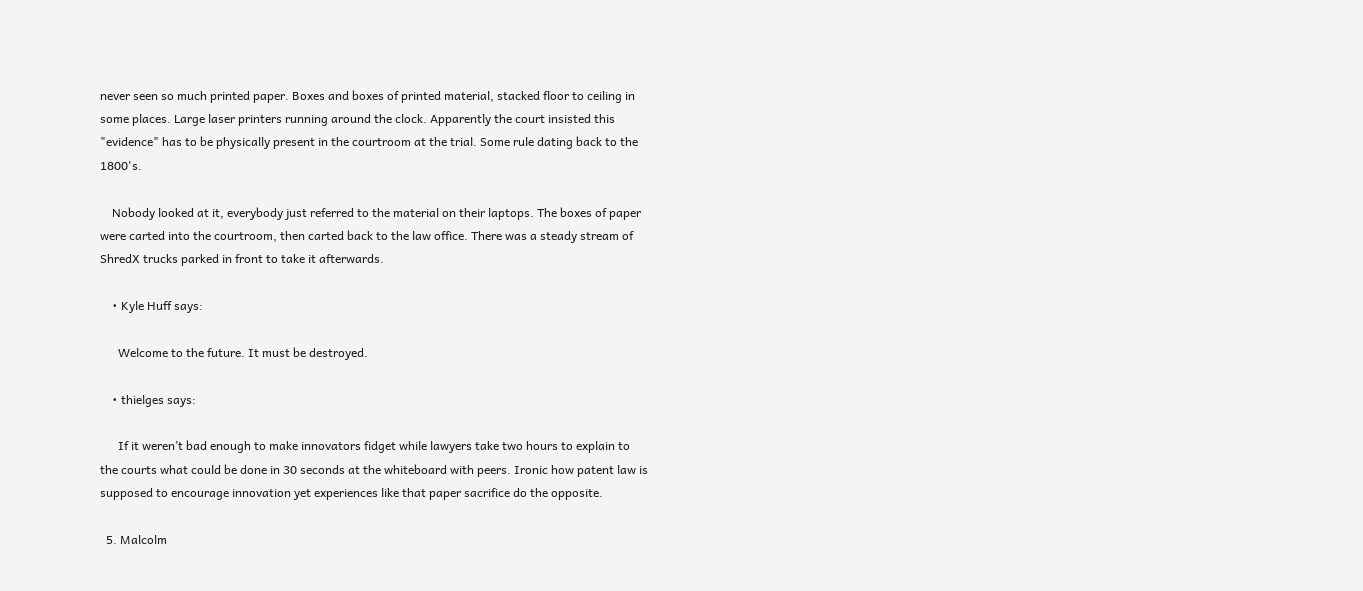never seen so much printed paper. Boxes and boxes of printed material, stacked floor to ceiling in some places. Large laser printers running around the clock. Apparently the court insisted this "evidence" has to be physically present in the courtroom at the trial. Some rule dating back to the 1800's.

    Nobody looked at it, everybody just referred to the material on their laptops. The boxes of paper were carted into the courtroom, then carted back to the law office. There was a steady stream of ShredX trucks parked in front to take it afterwards.

    • Kyle Huff says:

      Welcome to the future. It must be destroyed.

    • thielges says:

      If it weren’t bad enough to make innovators fidget while lawyers take two hours to explain to the courts what could be done in 30 seconds at the whiteboard with peers. Ironic how patent law is supposed to encourage innovation yet experiences like that paper sacrifice do the opposite.

  5. Malcolm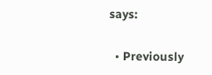says:

  • Previously